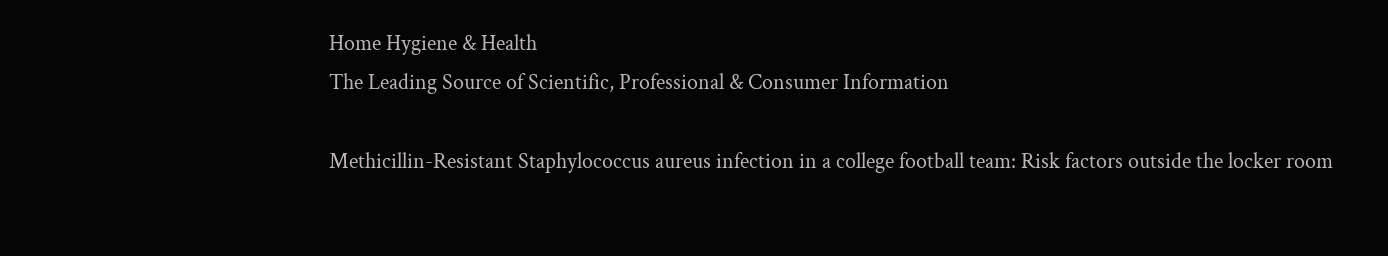Home Hygiene & Health
The Leading Source of Scientific, Professional & Consumer Information

Methicillin-Resistant Staphylococcus aureus infection in a college football team: Risk factors outside the locker room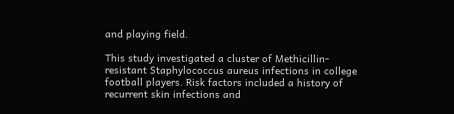and playing field.

This study investigated a cluster of Methicillin-resistant Staphylococcus aureus infections in college football players. Risk factors included a history of recurrent skin infections and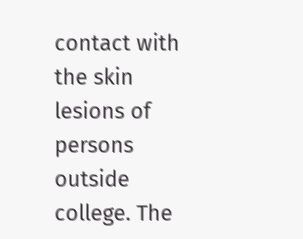contact with the skin lesions of persons outside college. The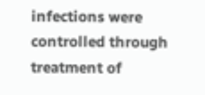infections were controlled through treatment of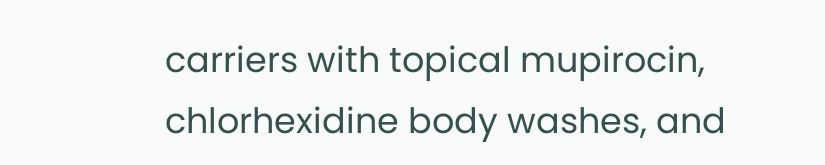carriers with topical mupirocin, chlorhexidine body washes, and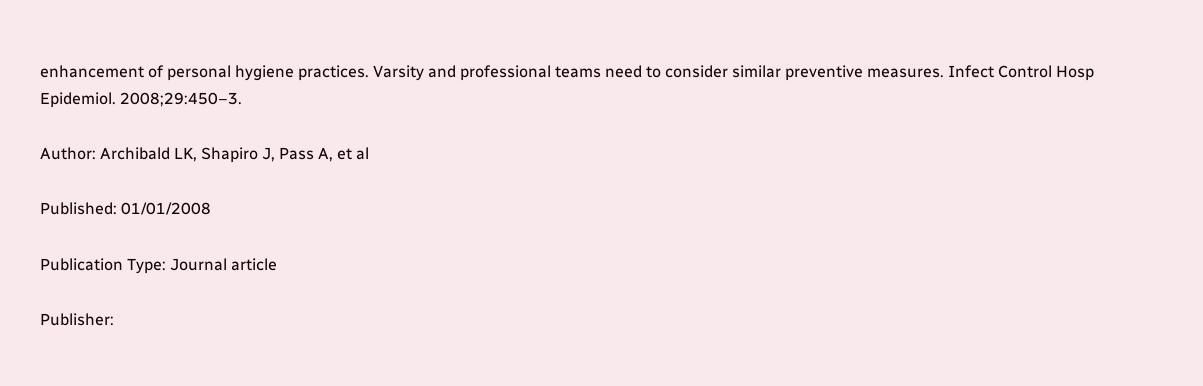enhancement of personal hygiene practices. Varsity and professional teams need to consider similar preventive measures. Infect Control Hosp Epidemiol. 2008;29:450–3.

Author: Archibald LK, Shapiro J, Pass A, et al

Published: 01/01/2008

Publication Type: Journal article

Publisher: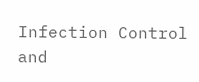Infection Control and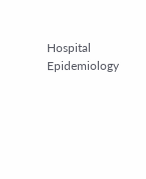Hospital Epidemiology